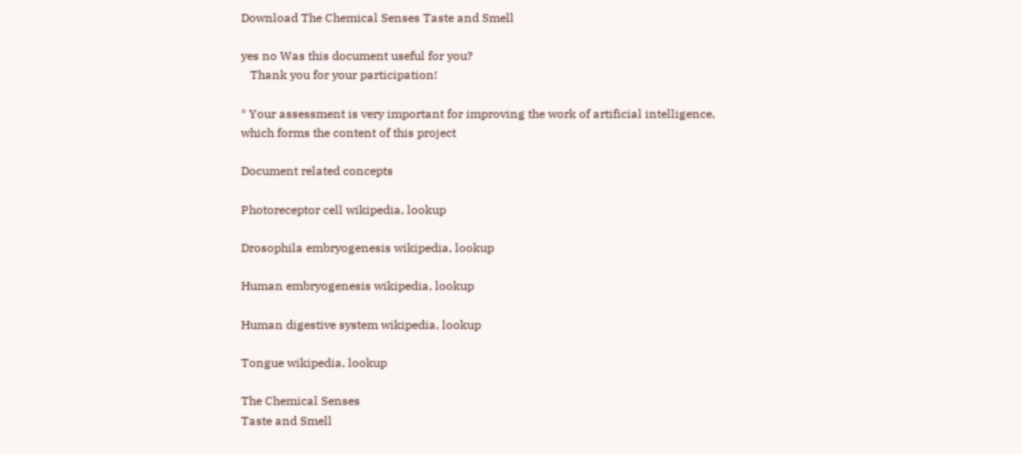Download The Chemical Senses Taste and Smell

yes no Was this document useful for you?
   Thank you for your participation!

* Your assessment is very important for improving the work of artificial intelligence, which forms the content of this project

Document related concepts

Photoreceptor cell wikipedia, lookup

Drosophila embryogenesis wikipedia, lookup

Human embryogenesis wikipedia, lookup

Human digestive system wikipedia, lookup

Tongue wikipedia, lookup

The Chemical Senses
Taste and Smell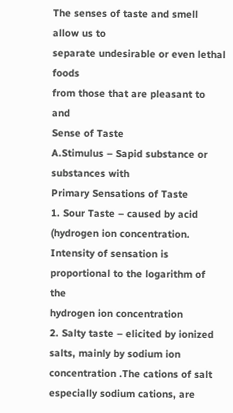The senses of taste and smell allow us to
separate undesirable or even lethal foods
from those that are pleasant to and
Sense of Taste
A.Stimulus – Sapid substance or substances with
Primary Sensations of Taste
1. Sour Taste – caused by acid (hydrogen ion concentration.
Intensity of sensation is proportional to the logarithm of the
hydrogen ion concentration
2. Salty taste – elicited by ionized salts, mainly by sodium ion
concentration .The cations of salt especially sodium cations, are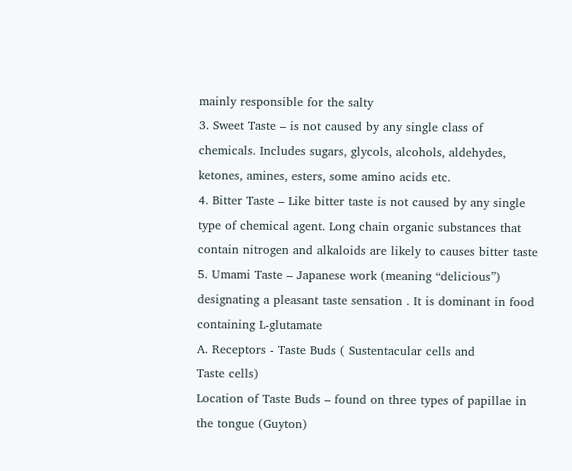mainly responsible for the salty
3. Sweet Taste – is not caused by any single class of
chemicals. Includes sugars, glycols, alcohols, aldehydes,
ketones, amines, esters, some amino acids etc.
4. Bitter Taste – Like bitter taste is not caused by any single
type of chemical agent. Long chain organic substances that
contain nitrogen and alkaloids are likely to causes bitter taste
5. Umami Taste – Japanese work (meaning “delicious”)
designating a pleasant taste sensation . It is dominant in food
containing L-glutamate
A. Receptors - Taste Buds ( Sustentacular cells and
Taste cells)
Location of Taste Buds – found on three types of papillae in
the tongue (Guyton)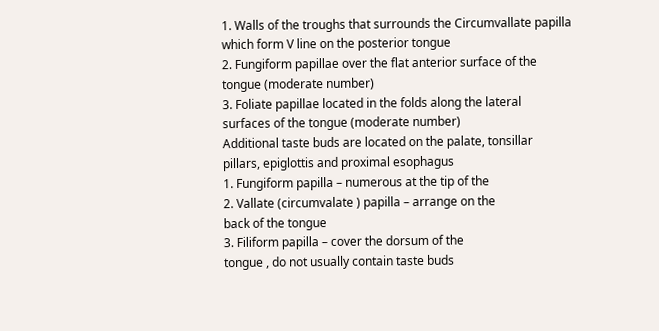1. Walls of the troughs that surrounds the Circumvallate papilla
which form V line on the posterior tongue
2. Fungiform papillae over the flat anterior surface of the
tongue (moderate number)
3. Foliate papillae located in the folds along the lateral
surfaces of the tongue (moderate number)
Additional taste buds are located on the palate, tonsillar
pillars, epiglottis and proximal esophagus
1. Fungiform papilla – numerous at the tip of the
2. Vallate (circumvalate ) papilla – arrange on the
back of the tongue
3. Filiform papilla – cover the dorsum of the
tongue , do not usually contain taste buds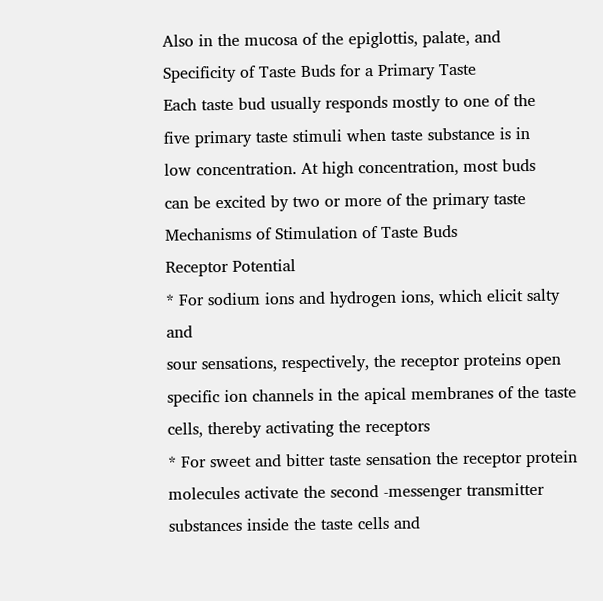Also in the mucosa of the epiglottis, palate, and
Specificity of Taste Buds for a Primary Taste
Each taste bud usually responds mostly to one of the
five primary taste stimuli when taste substance is in
low concentration. At high concentration, most buds
can be excited by two or more of the primary taste
Mechanisms of Stimulation of Taste Buds
Receptor Potential
* For sodium ions and hydrogen ions, which elicit salty and
sour sensations, respectively, the receptor proteins open
specific ion channels in the apical membranes of the taste
cells, thereby activating the receptors
* For sweet and bitter taste sensation the receptor protein
molecules activate the second -messenger transmitter
substances inside the taste cells and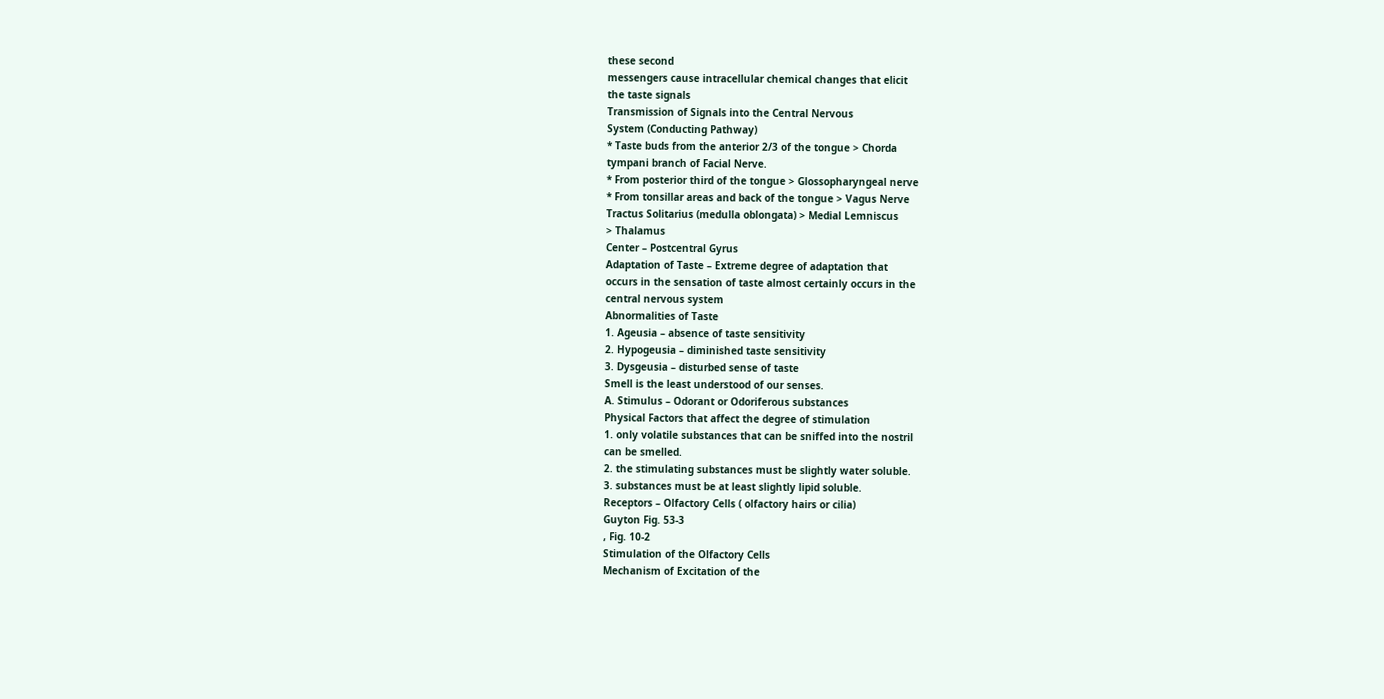these second
messengers cause intracellular chemical changes that elicit
the taste signals
Transmission of Signals into the Central Nervous
System (Conducting Pathway)
* Taste buds from the anterior 2/3 of the tongue > Chorda
tympani branch of Facial Nerve.
* From posterior third of the tongue > Glossopharyngeal nerve
* From tonsillar areas and back of the tongue > Vagus Nerve
Tractus Solitarius (medulla oblongata) > Medial Lemniscus
> Thalamus
Center – Postcentral Gyrus
Adaptation of Taste – Extreme degree of adaptation that
occurs in the sensation of taste almost certainly occurs in the
central nervous system
Abnormalities of Taste
1. Ageusia – absence of taste sensitivity
2. Hypogeusia – diminished taste sensitivity
3. Dysgeusia – disturbed sense of taste
Smell is the least understood of our senses.
A. Stimulus – Odorant or Odoriferous substances
Physical Factors that affect the degree of stimulation
1. only volatile substances that can be sniffed into the nostril
can be smelled.
2. the stimulating substances must be slightly water soluble.
3. substances must be at least slightly lipid soluble.
Receptors – Olfactory Cells ( olfactory hairs or cilia)
Guyton Fig. 53-3
, Fig. 10-2
Stimulation of the Olfactory Cells
Mechanism of Excitation of the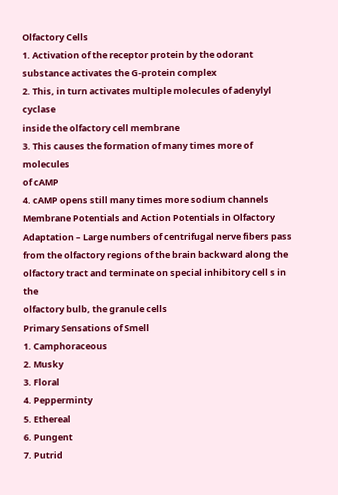Olfactory Cells
1. Activation of the receptor protein by the odorant
substance activates the G-protein complex
2. This, in turn activates multiple molecules of adenylyl cyclase
inside the olfactory cell membrane
3. This causes the formation of many times more of molecules
of cAMP
4. cAMP opens still many times more sodium channels
Membrane Potentials and Action Potentials in Olfactory
Adaptation – Large numbers of centrifugal nerve fibers pass
from the olfactory regions of the brain backward along the
olfactory tract and terminate on special inhibitory cell s in the
olfactory bulb, the granule cells
Primary Sensations of Smell
1. Camphoraceous
2. Musky
3. Floral
4. Pepperminty
5. Ethereal
6. Pungent
7. Putrid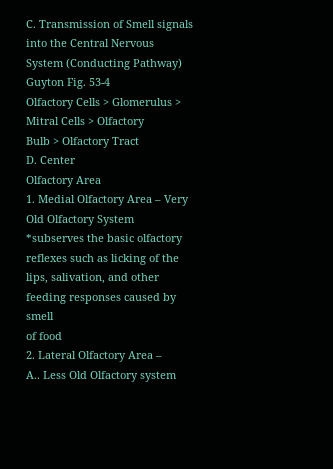C. Transmission of Smell signals into the Central Nervous
System (Conducting Pathway)
Guyton Fig. 53-4
Olfactory Cells > Glomerulus > Mitral Cells > Olfactory
Bulb > Olfactory Tract
D. Center
Olfactory Area
1. Medial Olfactory Area – Very Old Olfactory System
*subserves the basic olfactory reflexes such as licking of the
lips, salivation, and other feeding responses caused by smell
of food
2. Lateral Olfactory Area –
A.. Less Old Olfactory system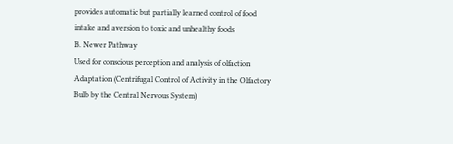provides automatic but partially learned control of food
intake and aversion to toxic and unhealthy foods
B. Newer Pathway
Used for conscious perception and analysis of olfaction
Adaptation (Centrifugal Control of Activity in the Olfactory
Bulb by the Central Nervous System)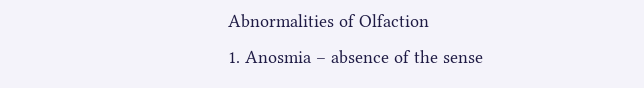Abnormalities of Olfaction
1. Anosmia – absence of the sense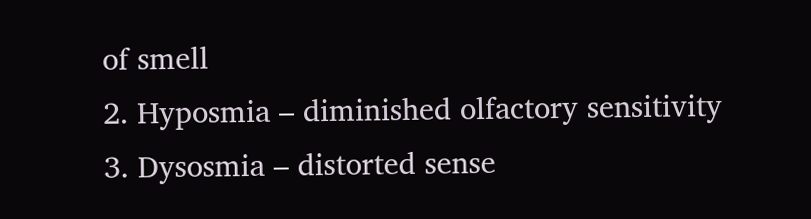of smell
2. Hyposmia – diminished olfactory sensitivity
3. Dysosmia – distorted sense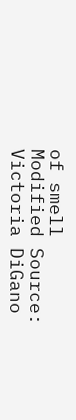of smell
Modified Source: Victoria DiGano